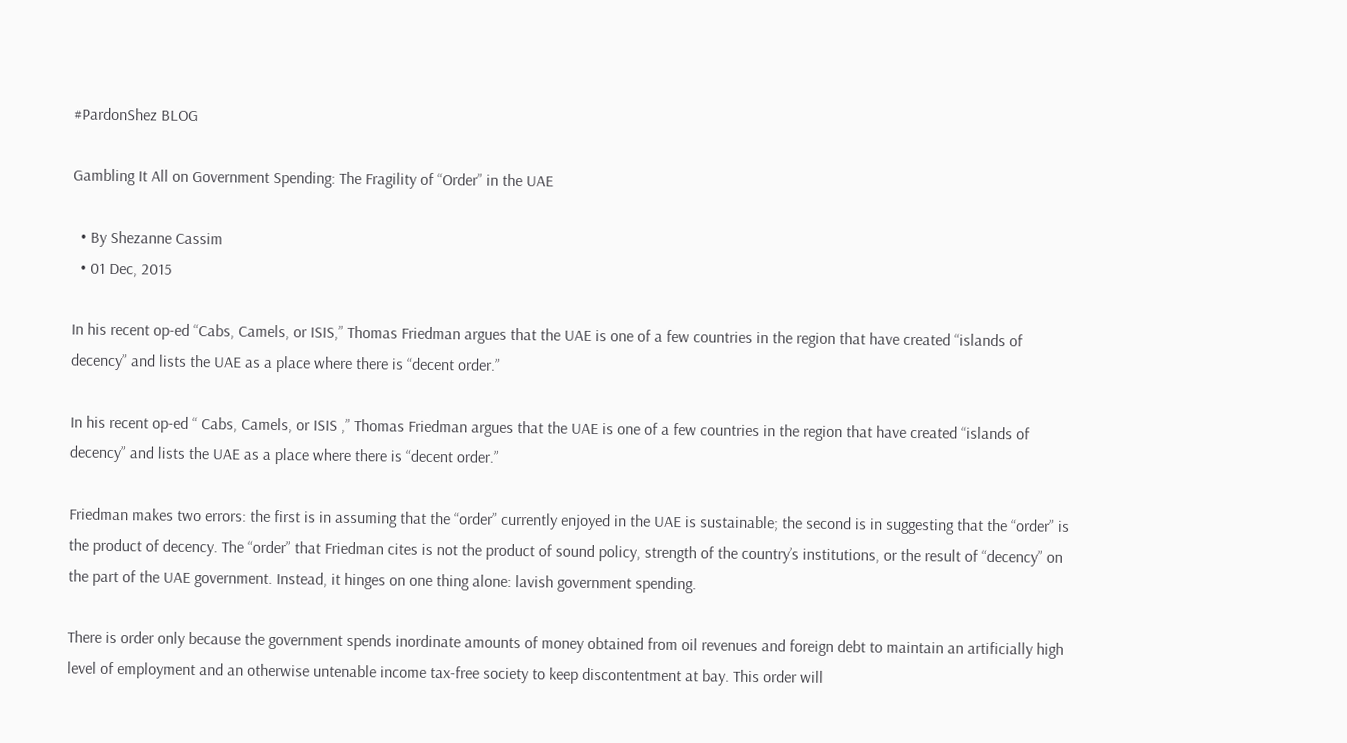#PardonShez BLOG

Gambling It All on Government Spending: The Fragility of “Order” in the UAE

  • By Shezanne Cassim
  • 01 Dec, 2015

In his recent op-ed “Cabs, Camels, or ISIS,” Thomas Friedman argues that the UAE is one of a few countries in the region that have created “islands of decency” and lists the UAE as a place where there is “decent order.”

In his recent op-ed “ Cabs, Camels, or ISIS ,” Thomas Friedman argues that the UAE is one of a few countries in the region that have created “islands of decency” and lists the UAE as a place where there is “decent order.”

Friedman makes two errors: the first is in assuming that the “order” currently enjoyed in the UAE is sustainable; the second is in suggesting that the “order” is the product of decency. The “order” that Friedman cites is not the product of sound policy, strength of the country’s institutions, or the result of “decency” on the part of the UAE government. Instead, it hinges on one thing alone: lavish government spending.

There is order only because the government spends inordinate amounts of money obtained from oil revenues and foreign debt to maintain an artificially high level of employment and an otherwise untenable income tax-free society to keep discontentment at bay. This order will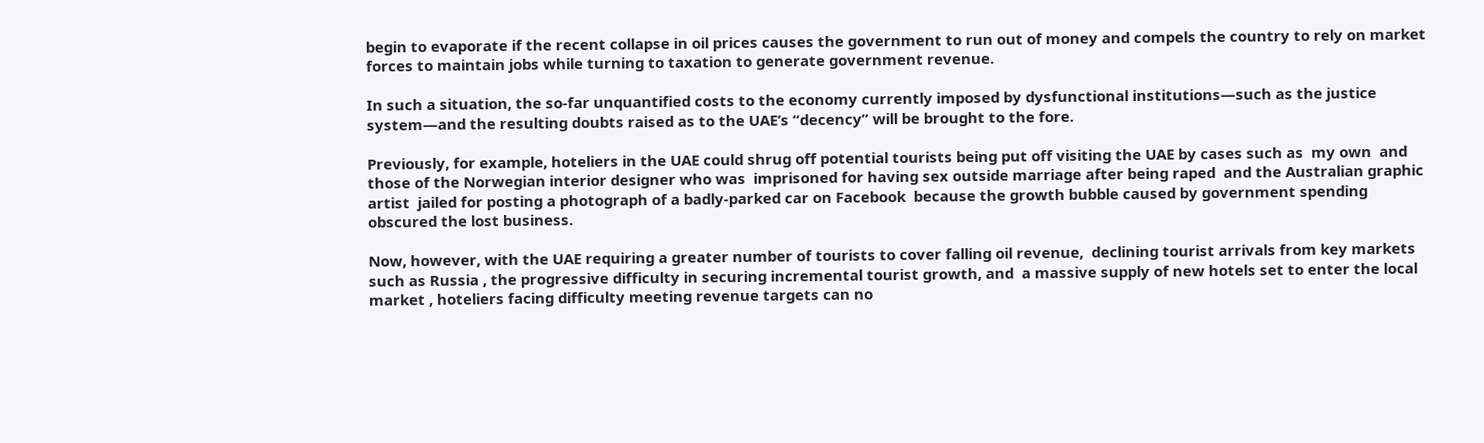begin to evaporate if the recent collapse in oil prices causes the government to run out of money and compels the country to rely on market forces to maintain jobs while turning to taxation to generate government revenue.

In such a situation, the so-far unquantified costs to the economy currently imposed by dysfunctional institutions—such as the justice system—and the resulting doubts raised as to the UAE’s “decency” will be brought to the fore.

Previously, for example, hoteliers in the UAE could shrug off potential tourists being put off visiting the UAE by cases such as  my own  and those of the Norwegian interior designer who was  imprisoned for having sex outside marriage after being raped  and the Australian graphic artist  jailed for posting a photograph of a badly-parked car on Facebook  because the growth bubble caused by government spending obscured the lost business.

Now, however, with the UAE requiring a greater number of tourists to cover falling oil revenue,  declining tourist arrivals from key markets such as Russia , the progressive difficulty in securing incremental tourist growth, and  a massive supply of new hotels set to enter the local market , hoteliers facing difficulty meeting revenue targets can no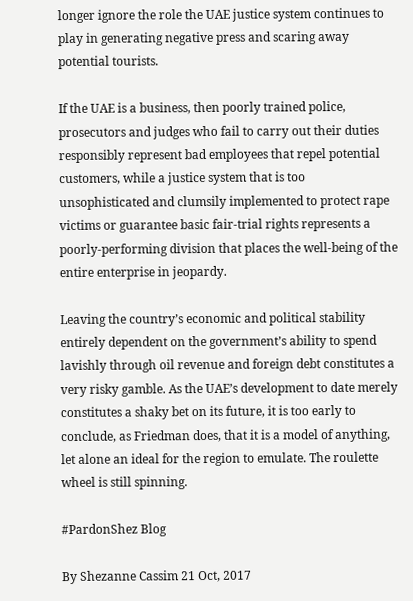longer ignore the role the UAE justice system continues to play in generating negative press and scaring away potential tourists.

If the UAE is a business, then poorly trained police, prosecutors and judges who fail to carry out their duties responsibly represent bad employees that repel potential customers, while a justice system that is too unsophisticated and clumsily implemented to protect rape victims or guarantee basic fair-trial rights represents a poorly-performing division that places the well-being of the entire enterprise in jeopardy.

Leaving the country’s economic and political stability entirely dependent on the government’s ability to spend lavishly through oil revenue and foreign debt constitutes a very risky gamble. As the UAE’s development to date merely constitutes a shaky bet on its future, it is too early to conclude, as Friedman does, that it is a model of anything, let alone an ideal for the region to emulate. The roulette wheel is still spinning.

#PardonShez Blog

By Shezanne Cassim 21 Oct, 2017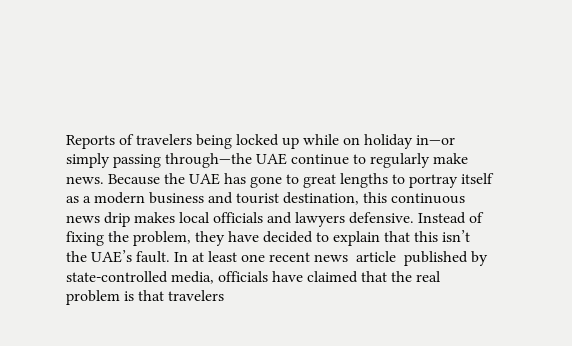Reports of travelers being locked up while on holiday in—or simply passing through—the UAE continue to regularly make news. Because the UAE has gone to great lengths to portray itself as a modern business and tourist destination, this continuous news drip makes local officials and lawyers defensive. Instead of fixing the problem, they have decided to explain that this isn’t the UAE’s fault. In at least one recent news  article  published by state-controlled media, officials have claimed that the real problem is that travelers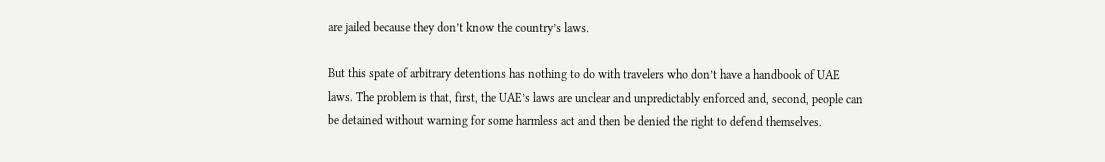are jailed because they don’t know the country’s laws.

But this spate of arbitrary detentions has nothing to do with travelers who don’t have a handbook of UAE laws. The problem is that, first, the UAE’s laws are unclear and unpredictably enforced and, second, people can be detained without warning for some harmless act and then be denied the right to defend themselves.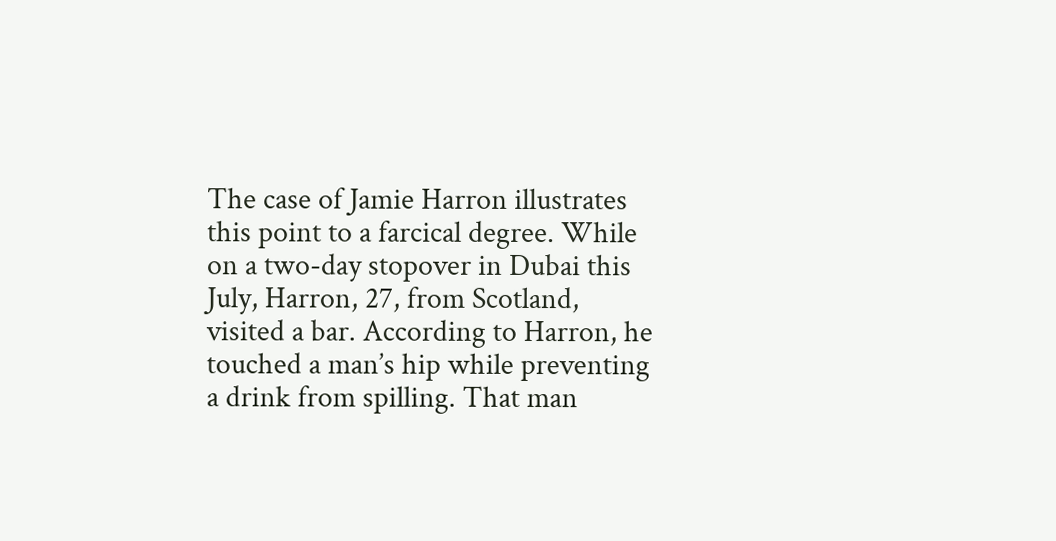The case of Jamie Harron illustrates this point to a farcical degree. While on a two-day stopover in Dubai this July, Harron, 27, from Scotland, visited a bar. According to Harron, he touched a man’s hip while preventing a drink from spilling. That man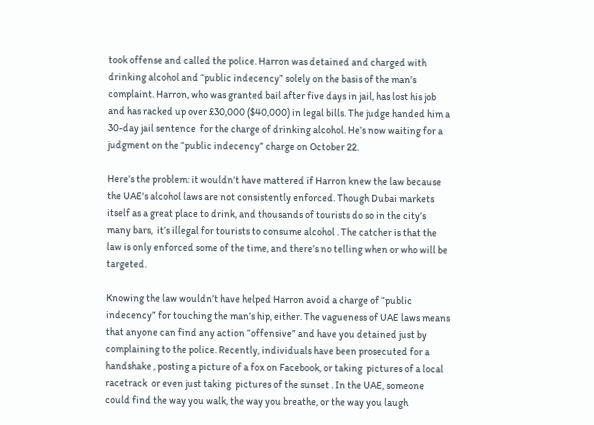took offense and called the police. Harron was detained and charged with drinking alcohol and “public indecency” solely on the basis of the man’s complaint. Harron, who was granted bail after five days in jail, has lost his job and has racked up over £30,000 ($40,000) in legal bills. The judge handed him a  30-day jail sentence  for the charge of drinking alcohol. He’s now waiting for a judgment on the “public indecency” charge on October 22.

Here’s the problem: it wouldn’t have mattered if Harron knew the law because the UAE's alcohol laws are not consistently enforced. Though Dubai markets itself as a great place to drink, and thousands of tourists do so in the city’s many bars,  it’s illegal for tourists to consume alcohol . The catcher is that the law is only enforced some of the time, and there’s no telling when or who will be targeted.

Knowing the law wouldn’t have helped Harron avoid a charge of “public indecency” for touching the man’s hip, either. The vagueness of UAE laws means that anyone can find any action “offensive” and have you detained just by complaining to the police. Recently, individuals have been prosecuted for a  handshake , posting a picture of a fox on Facebook, or taking  pictures of a local racetrack  or even just taking  pictures of the sunset . In the UAE, someone could find the way you walk, the way you breathe, or the way you laugh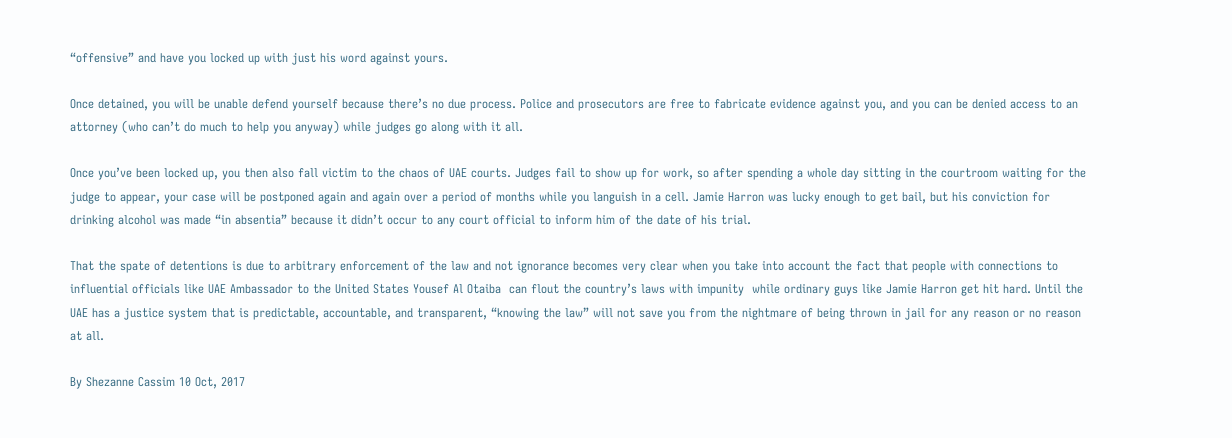“offensive” and have you locked up with just his word against yours.

Once detained, you will be unable defend yourself because there’s no due process. Police and prosecutors are free to fabricate evidence against you, and you can be denied access to an attorney (who can’t do much to help you anyway) while judges go along with it all.

Once you’ve been locked up, you then also fall victim to the chaos of UAE courts. Judges fail to show up for work, so after spending a whole day sitting in the courtroom waiting for the judge to appear, your case will be postponed again and again over a period of months while you languish in a cell. Jamie Harron was lucky enough to get bail, but his conviction for drinking alcohol was made “in absentia” because it didn’t occur to any court official to inform him of the date of his trial.

That the spate of detentions is due to arbitrary enforcement of the law and not ignorance becomes very clear when you take into account the fact that people with connections to influential officials like UAE Ambassador to the United States Yousef Al Otaiba  can flout the country’s laws with impunity  while ordinary guys like Jamie Harron get hit hard. Until the UAE has a justice system that is predictable, accountable, and transparent, “knowing the law” will not save you from the nightmare of being thrown in jail for any reason or no reason at all.

By Shezanne Cassim 10 Oct, 2017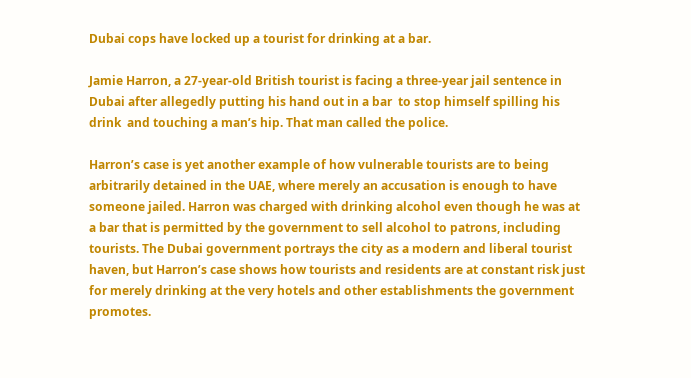Dubai cops have locked up a tourist for drinking at a bar.

Jamie Harron, a 27-year-old British tourist is facing a three-year jail sentence in Dubai after allegedly putting his hand out in a bar  to stop himself spilling his drink  and touching a man’s hip. That man called the police.

Harron’s case is yet another example of how vulnerable tourists are to being arbitrarily detained in the UAE, where merely an accusation is enough to have someone jailed. Harron was charged with drinking alcohol even though he was at a bar that is permitted by the government to sell alcohol to patrons, including tourists. The Dubai government portrays the city as a modern and liberal tourist haven, but Harron’s case shows how tourists and residents are at constant risk just for merely drinking at the very hotels and other establishments the government promotes.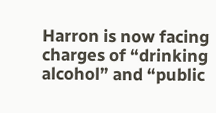Harron is now facing charges of “drinking alcohol” and “public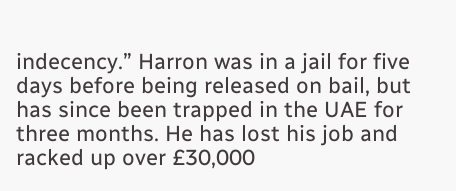indecency.” Harron was in a jail for five days before being released on bail, but has since been trapped in the UAE for three months. He has lost his job and racked up over £30,000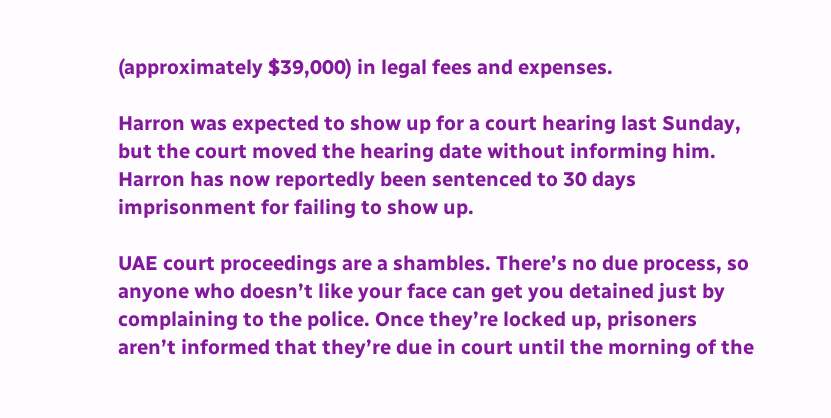(approximately $39,000) in legal fees and expenses.

Harron was expected to show up for a court hearing last Sunday, but the court moved the hearing date without informing him. Harron has now reportedly been sentenced to 30 days imprisonment for failing to show up.

UAE court proceedings are a shambles. There’s no due process, so anyone who doesn’t like your face can get you detained just by complaining to the police. Once they’re locked up, prisoners aren’t informed that they’re due in court until the morning of the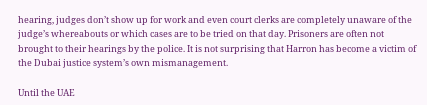hearing, judges don’t show up for work and even court clerks are completely unaware of the judge’s whereabouts or which cases are to be tried on that day. Prisoners are often not brought to their hearings by the police. It is not surprising that Harron has become a victim of the Dubai justice system’s own mismanagement.

Until the UAE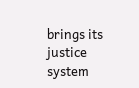brings its justice system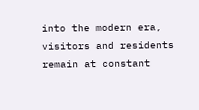into the modern era, visitors and residents remain at constant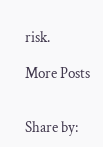risk.

More Posts


Share by: